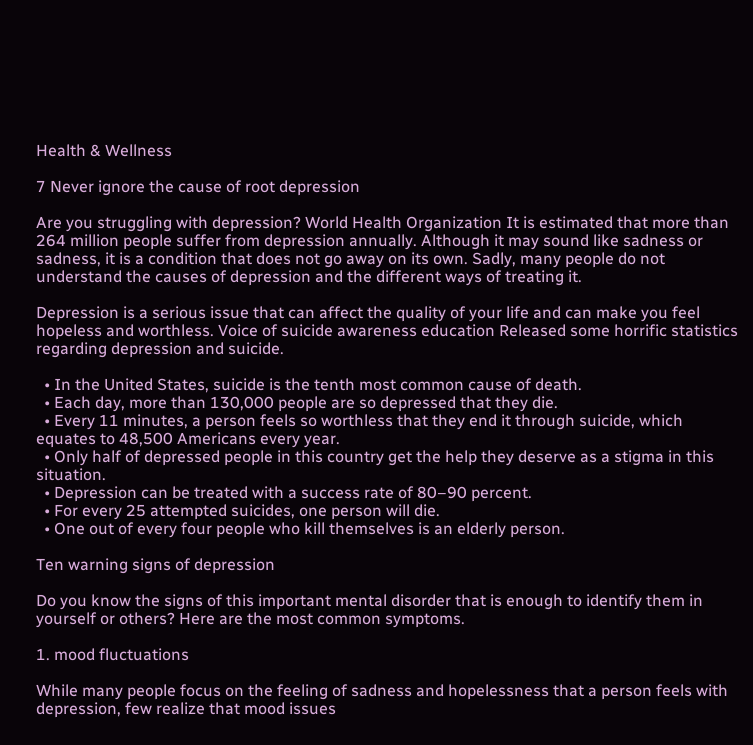Health & Wellness

7 Never ignore the cause of root depression

Are you struggling with depression? World Health Organization It is estimated that more than 264 million people suffer from depression annually. Although it may sound like sadness or sadness, it is a condition that does not go away on its own. Sadly, many people do not understand the causes of depression and the different ways of treating it.

Depression is a serious issue that can affect the quality of your life and can make you feel hopeless and worthless. Voice of suicide awareness education Released some horrific statistics regarding depression and suicide.

  • In the United States, suicide is the tenth most common cause of death.
  • Each day, more than 130,000 people are so depressed that they die.
  • Every 11 minutes, a person feels so worthless that they end it through suicide, which equates to 48,500 Americans every year.
  • Only half of depressed people in this country get the help they deserve as a stigma in this situation.
  • Depression can be treated with a success rate of 80–90 percent.
  • For every 25 attempted suicides, one person will die.
  • One out of every four people who kill themselves is an elderly person.

Ten warning signs of depression

Do you know the signs of this important mental disorder that is enough to identify them in yourself or others? Here are the most common symptoms.

1. mood fluctuations

While many people focus on the feeling of sadness and hopelessness that a person feels with depression, few realize that mood issues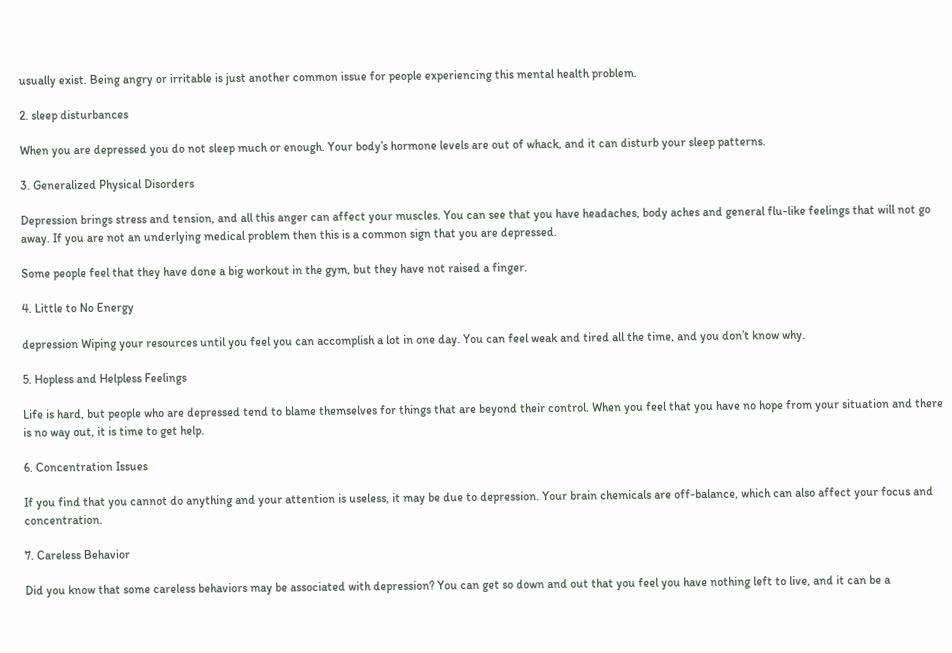usually exist. Being angry or irritable is just another common issue for people experiencing this mental health problem.

2. sleep disturbances

When you are depressed you do not sleep much or enough. Your body’s hormone levels are out of whack, and it can disturb your sleep patterns.

3. Generalized Physical Disorders

Depression brings stress and tension, and all this anger can affect your muscles. You can see that you have headaches, body aches and general flu-like feelings that will not go away. If you are not an underlying medical problem then this is a common sign that you are depressed.

Some people feel that they have done a big workout in the gym, but they have not raised a finger.

4. Little to No Energy

depression Wiping your resources until you feel you can accomplish a lot in one day. You can feel weak and tired all the time, and you don’t know why.

5. Hopless and Helpless Feelings

Life is hard, but people who are depressed tend to blame themselves for things that are beyond their control. When you feel that you have no hope from your situation and there is no way out, it is time to get help.

6. Concentration Issues

If you find that you cannot do anything and your attention is useless, it may be due to depression. Your brain chemicals are off-balance, which can also affect your focus and concentration.

7. Careless Behavior

Did you know that some careless behaviors may be associated with depression? You can get so down and out that you feel you have nothing left to live, and it can be a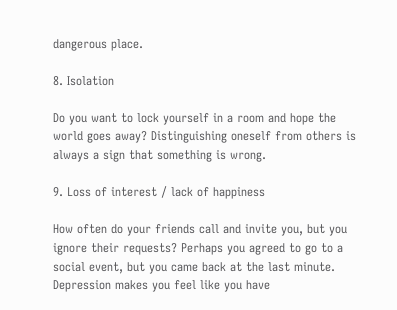dangerous place.

8. Isolation

Do you want to lock yourself in a room and hope the world goes away? Distinguishing oneself from others is always a sign that something is wrong.

9. Loss of interest / lack of happiness

How often do your friends call and invite you, but you ignore their requests? Perhaps you agreed to go to a social event, but you came back at the last minute. Depression makes you feel like you have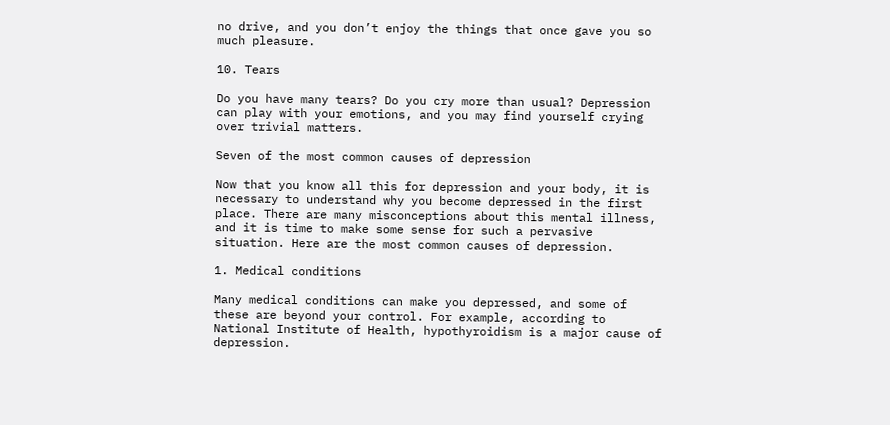no drive, and you don’t enjoy the things that once gave you so much pleasure.

10. Tears

Do you have many tears? Do you cry more than usual? Depression can play with your emotions, and you may find yourself crying over trivial matters.

Seven of the most common causes of depression

Now that you know all this for depression and your body, it is necessary to understand why you become depressed in the first place. There are many misconceptions about this mental illness, and it is time to make some sense for such a pervasive situation. Here are the most common causes of depression.

1. Medical conditions

Many medical conditions can make you depressed, and some of these are beyond your control. For example, according to National Institute of Health, hypothyroidism is a major cause of depression.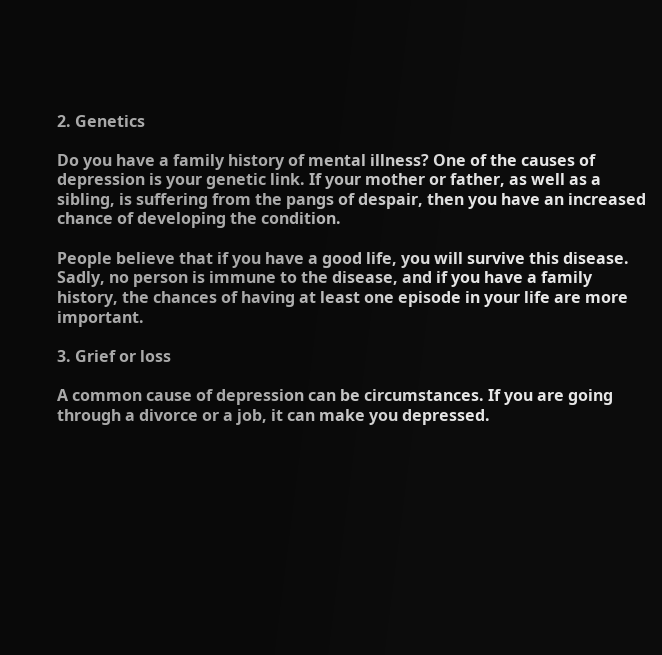2. Genetics

Do you have a family history of mental illness? One of the causes of depression is your genetic link. If your mother or father, as well as a sibling, is suffering from the pangs of despair, then you have an increased chance of developing the condition.

People believe that if you have a good life, you will survive this disease. Sadly, no person is immune to the disease, and if you have a family history, the chances of having at least one episode in your life are more important.

3. Grief or loss

A common cause of depression can be circumstances. If you are going through a divorce or a job, it can make you depressed.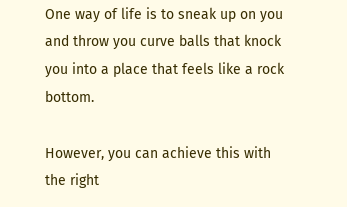One way of life is to sneak up on you and throw you curve balls that knock you into a place that feels like a rock bottom.

However, you can achieve this with the right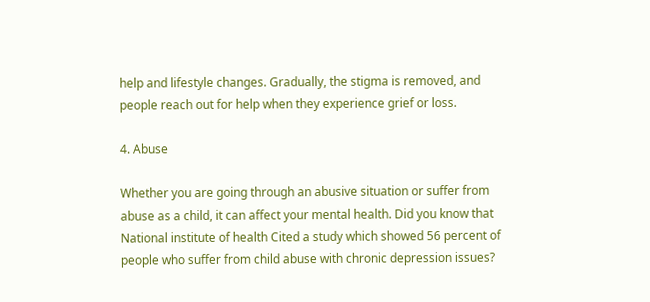help and lifestyle changes. Gradually, the stigma is removed, and people reach out for help when they experience grief or loss.

4. Abuse

Whether you are going through an abusive situation or suffer from abuse as a child, it can affect your mental health. Did you know that National institute of health Cited a study which showed 56 percent of people who suffer from child abuse with chronic depression issues?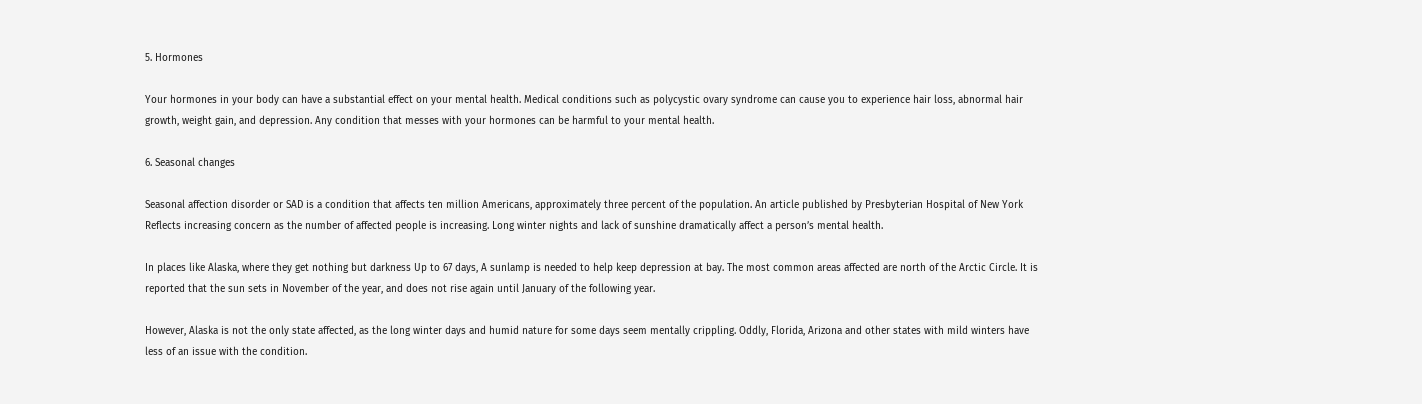5. Hormones

Your hormones in your body can have a substantial effect on your mental health. Medical conditions such as polycystic ovary syndrome can cause you to experience hair loss, abnormal hair growth, weight gain, and depression. Any condition that messes with your hormones can be harmful to your mental health.

6. Seasonal changes

Seasonal affection disorder or SAD is a condition that affects ten million Americans, approximately three percent of the population. An article published by Presbyterian Hospital of New York Reflects increasing concern as the number of affected people is increasing. Long winter nights and lack of sunshine dramatically affect a person’s mental health.

In places like Alaska, where they get nothing but darkness Up to 67 days, A sunlamp is needed to help keep depression at bay. The most common areas affected are north of the Arctic Circle. It is reported that the sun sets in November of the year, and does not rise again until January of the following year.

However, Alaska is not the only state affected, as the long winter days and humid nature for some days seem mentally crippling. Oddly, Florida, Arizona and other states with mild winters have less of an issue with the condition.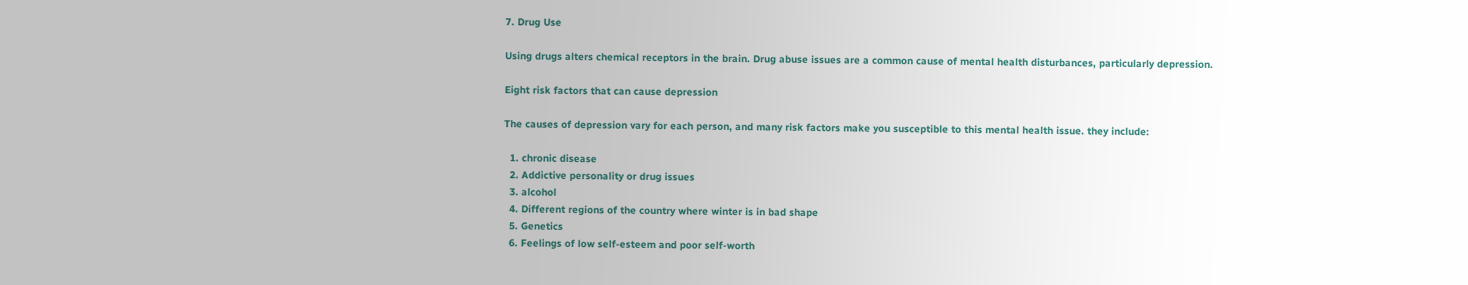7. Drug Use

Using drugs alters chemical receptors in the brain. Drug abuse issues are a common cause of mental health disturbances, particularly depression.

Eight risk factors that can cause depression

The causes of depression vary for each person, and many risk factors make you susceptible to this mental health issue. they include:

  1. chronic disease
  2. Addictive personality or drug issues
  3. alcohol
  4. Different regions of the country where winter is in bad shape
  5. Genetics
  6. Feelings of low self-esteem and poor self-worth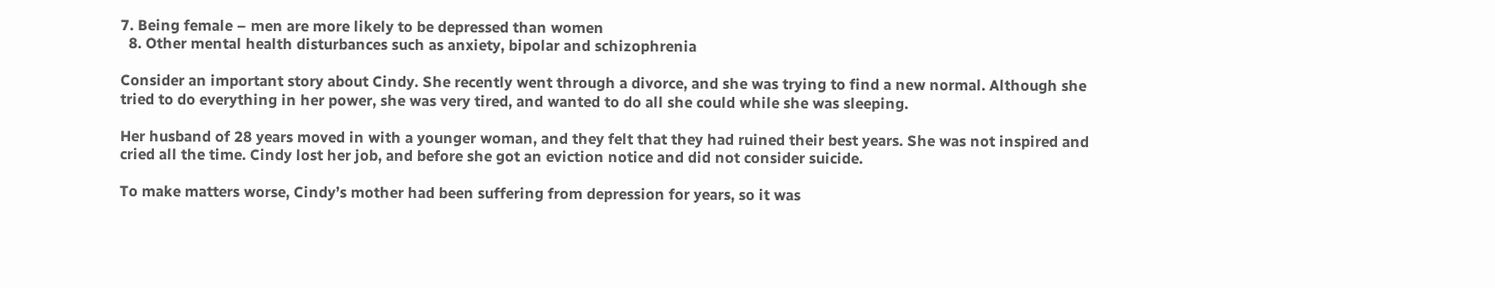7. Being female – men are more likely to be depressed than women
  8. Other mental health disturbances such as anxiety, bipolar and schizophrenia

Consider an important story about Cindy. She recently went through a divorce, and she was trying to find a new normal. Although she tried to do everything in her power, she was very tired, and wanted to do all she could while she was sleeping.

Her husband of 28 years moved in with a younger woman, and they felt that they had ruined their best years. She was not inspired and cried all the time. Cindy lost her job, and before she got an eviction notice and did not consider suicide.

To make matters worse, Cindy’s mother had been suffering from depression for years, so it was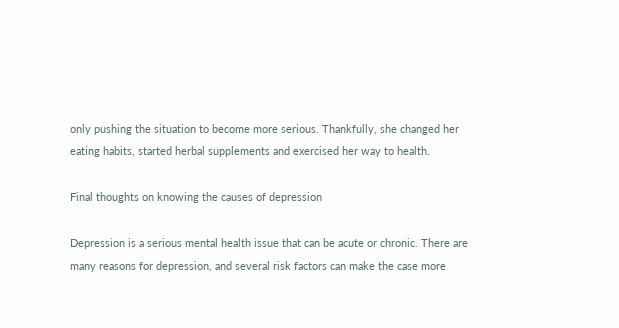only pushing the situation to become more serious. Thankfully, she changed her eating habits, started herbal supplements and exercised her way to health.

Final thoughts on knowing the causes of depression

Depression is a serious mental health issue that can be acute or chronic. There are many reasons for depression, and several risk factors can make the case more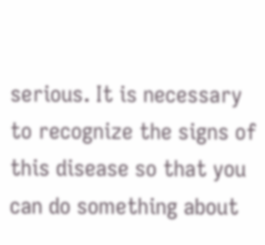serious. It is necessary to recognize the signs of this disease so that you can do something about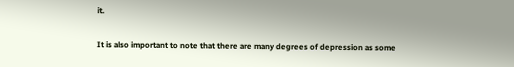it.

It is also important to note that there are many degrees of depression as some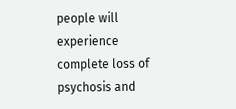people will experience complete loss of psychosis and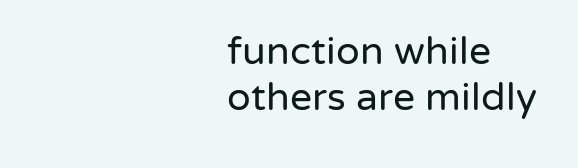function while others are mildly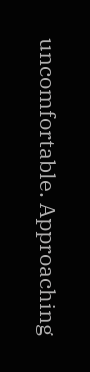uncomfortable. Approaching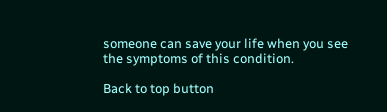someone can save your life when you see the symptoms of this condition.

Back to top button